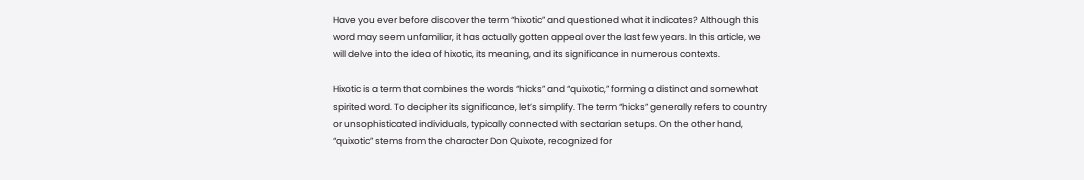Have you ever before discover the term “hixotic” and questioned what it indicates? Although this word may seem unfamiliar, it has actually gotten appeal over the last few years. In this article, we will delve into the idea of hixotic, its meaning, and its significance in numerous contexts.

Hixotic is a term that combines the words “hicks” and “quixotic,” forming a distinct and somewhat spirited word. To decipher its significance, let’s simplify. The term “hicks” generally refers to country or unsophisticated individuals, typically connected with sectarian setups. On the other hand, “quixotic” stems from the character Don Quixote, recognized for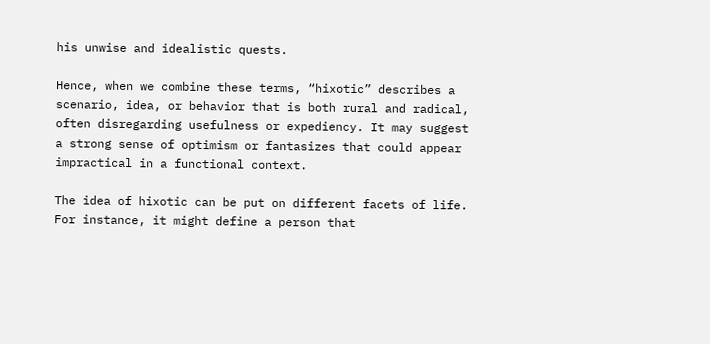his unwise and idealistic quests.

Hence, when we combine these terms, “hixotic” describes a scenario, idea, or behavior that is both rural and radical, often disregarding usefulness or expediency. It may suggest a strong sense of optimism or fantasizes that could appear impractical in a functional context.

The idea of hixotic can be put on different facets of life. For instance, it might define a person that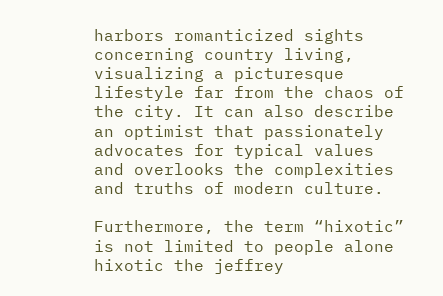harbors romanticized sights concerning country living, visualizing a picturesque lifestyle far from the chaos of the city. It can also describe an optimist that passionately advocates for typical values and overlooks the complexities and truths of modern culture.

Furthermore, the term “hixotic” is not limited to people alone hixotic the jeffrey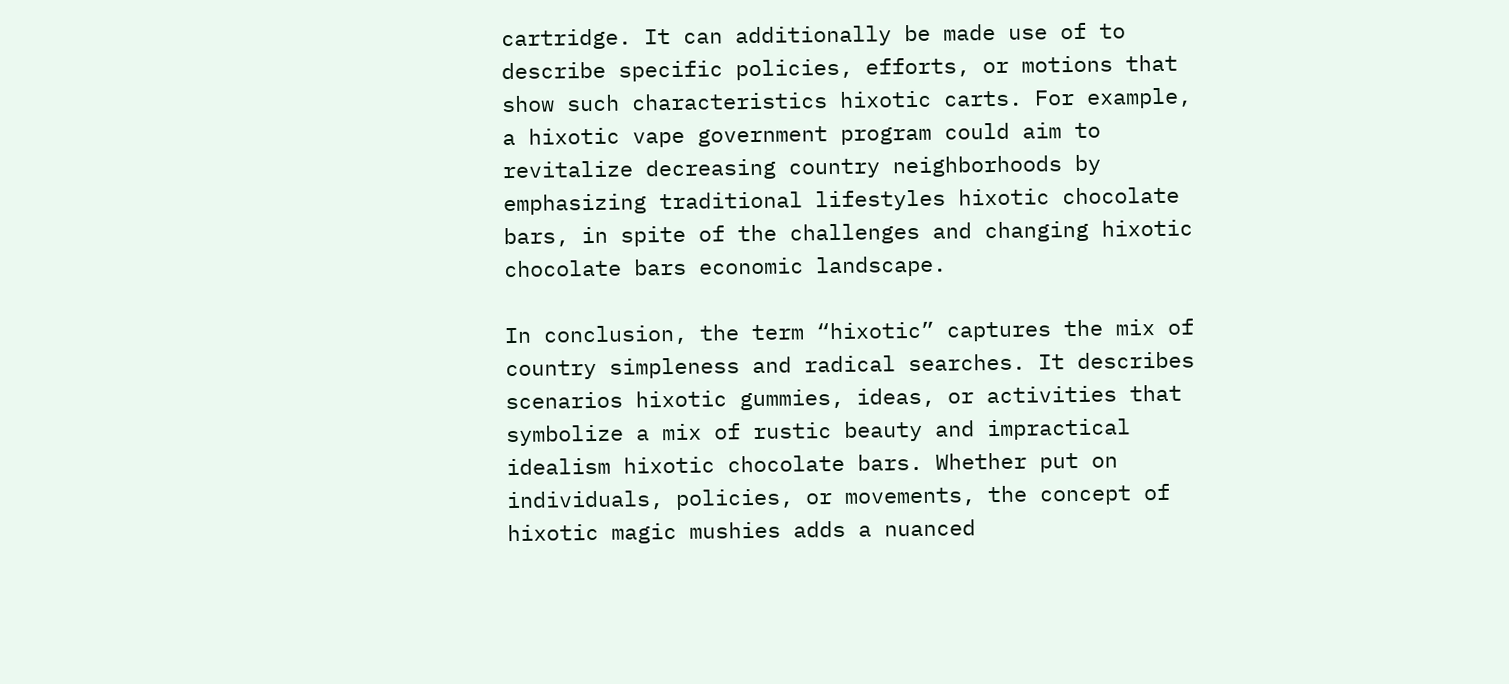cartridge. It can additionally be made use of to describe specific policies, efforts, or motions that show such characteristics hixotic carts. For example, a hixotic vape government program could aim to revitalize decreasing country neighborhoods by emphasizing traditional lifestyles hixotic chocolate bars, in spite of the challenges and changing hixotic chocolate bars economic landscape.

In conclusion, the term “hixotic” captures the mix of country simpleness and radical searches. It describes scenarios hixotic gummies, ideas, or activities that symbolize a mix of rustic beauty and impractical idealism hixotic chocolate bars. Whether put on individuals, policies, or movements, the concept of hixotic magic mushies adds a nuanced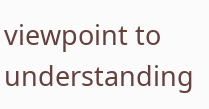viewpoint to understanding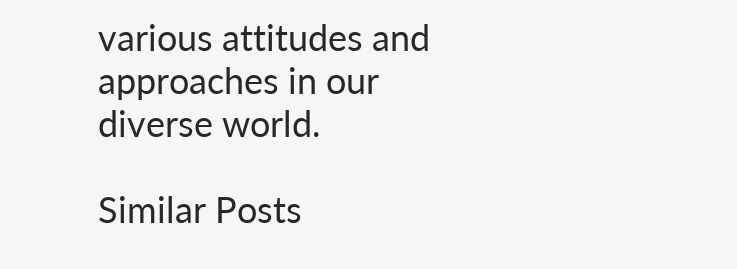various attitudes and approaches in our diverse world.

Similar Posts